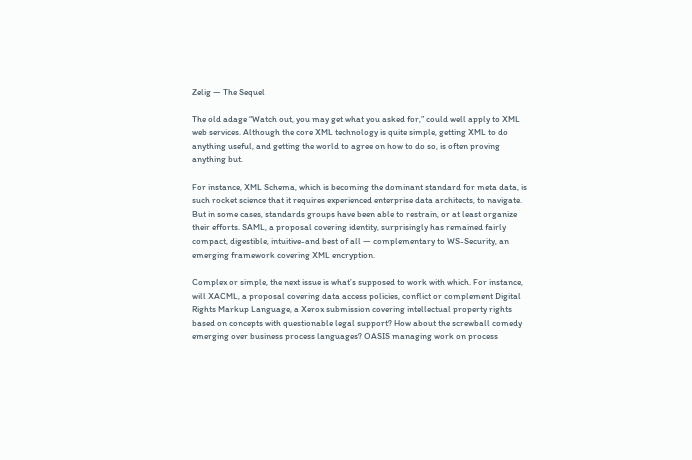Zelig — The Sequel

The old adage “Watch out, you may get what you asked for,” could well apply to XML web services. Although the core XML technology is quite simple, getting XML to do anything useful, and getting the world to agree on how to do so, is often proving anything but.

For instance, XML Schema, which is becoming the dominant standard for meta data, is such rocket science that it requires experienced enterprise data architects, to navigate. But in some cases, standards groups have been able to restrain, or at least organize their efforts. SAML, a proposal covering identity, surprisingly has remained fairly compact, digestible, intuitive-and best of all — complementary to WS-Security, an emerging framework covering XML encryption.

Complex or simple, the next issue is what’s supposed to work with which. For instance, will XACML, a proposal covering data access policies, conflict or complement Digital Rights Markup Language, a Xerox submission covering intellectual property rights based on concepts with questionable legal support? How about the screwball comedy emerging over business process languages? OASIS managing work on process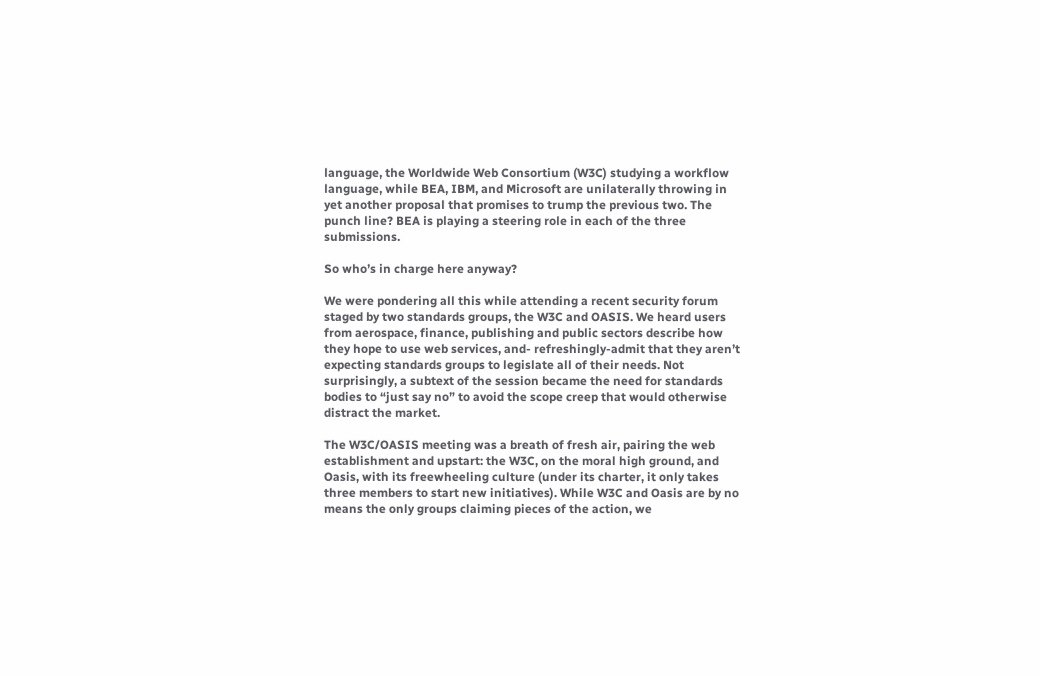language, the Worldwide Web Consortium (W3C) studying a workflow language, while BEA, IBM, and Microsoft are unilaterally throwing in yet another proposal that promises to trump the previous two. The punch line? BEA is playing a steering role in each of the three submissions.

So who’s in charge here anyway?

We were pondering all this while attending a recent security forum staged by two standards groups, the W3C and OASIS. We heard users from aerospace, finance, publishing and public sectors describe how they hope to use web services, and- refreshingly-admit that they aren’t expecting standards groups to legislate all of their needs. Not surprisingly, a subtext of the session became the need for standards bodies to “just say no” to avoid the scope creep that would otherwise distract the market.

The W3C/OASIS meeting was a breath of fresh air, pairing the web establishment and upstart: the W3C, on the moral high ground, and Oasis, with its freewheeling culture (under its charter, it only takes three members to start new initiatives). While W3C and Oasis are by no means the only groups claiming pieces of the action, we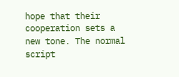hope that their cooperation sets a new tone. The normal script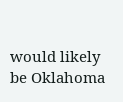would likely be Oklahoma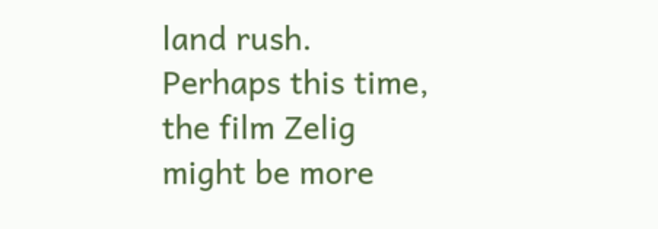land rush. Perhaps this time, the film Zelig might be more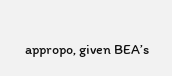appropo, given BEA’s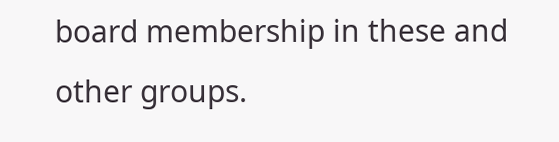board membership in these and other groups.